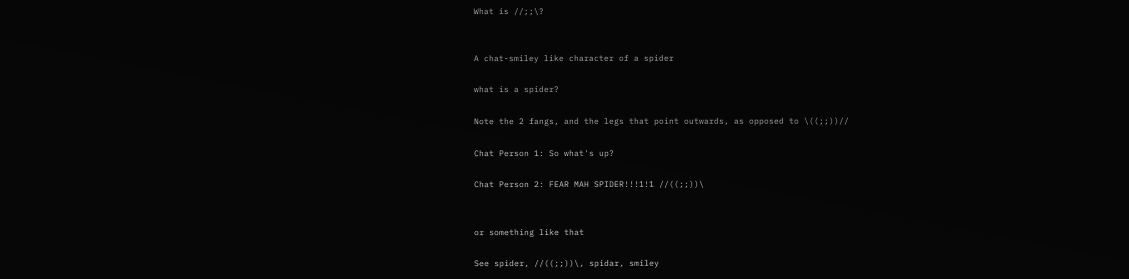What is //;;\?


A chat-smiley like character of a spider

what is a spider?

Note the 2 fangs, and the legs that point outwards, as opposed to \((;;))//

Chat Person 1: So what's up?

Chat Person 2: FEAR MAH SPIDER!!!1!1 //((;;))\


or something like that

See spider, //((;;))\, spidar, smiley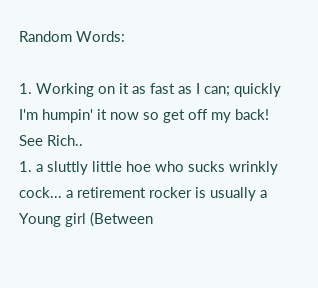Random Words:

1. Working on it as fast as I can; quickly I'm humpin' it now so get off my back! See Rich..
1. a sluttly little hoe who sucks wrinkly cock... a retirement rocker is usually a Young girl (Between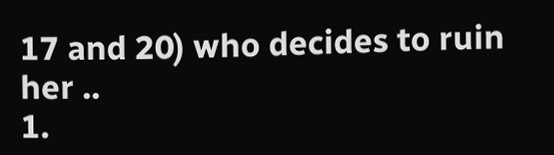17 and 20) who decides to ruin her ..
1.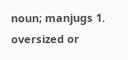noun; manjugs 1. oversized or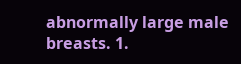abnormally large male breasts. 1.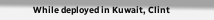While deployed in Kuwait, Clint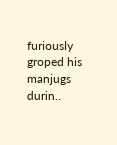furiously groped his manjugs durin..